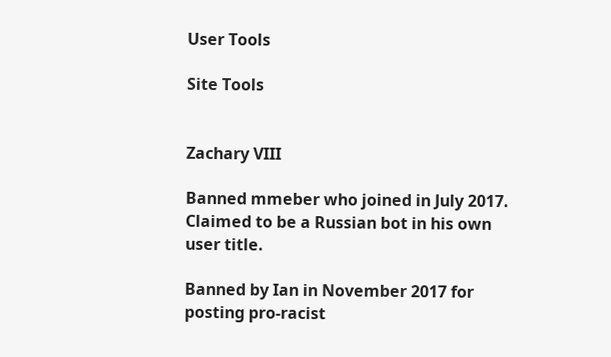User Tools

Site Tools


Zachary VIII

Banned mmeber who joined in July 2017. Claimed to be a Russian bot in his own user title.

Banned by Ian in November 2017 for posting pro-racist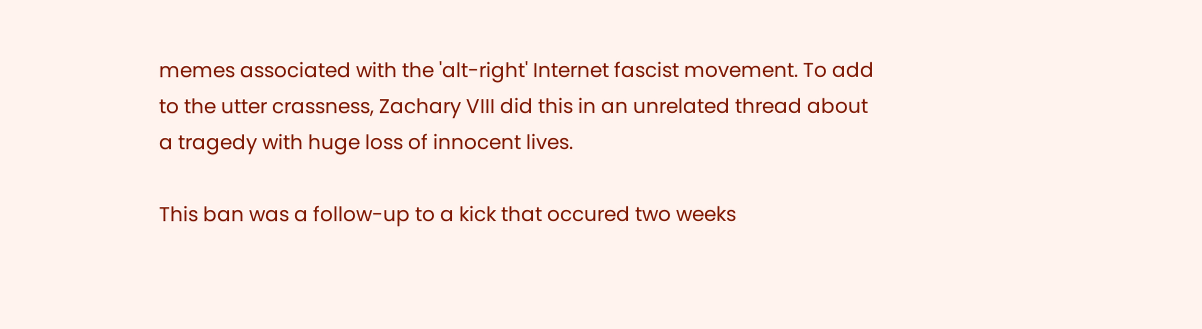memes associated with the 'alt-right' Internet fascist movement. To add to the utter crassness, Zachary VIII did this in an unrelated thread about a tragedy with huge loss of innocent lives.

This ban was a follow-up to a kick that occured two weeks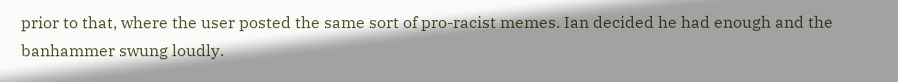prior to that, where the user posted the same sort of pro-racist memes. Ian decided he had enough and the banhammer swung loudly.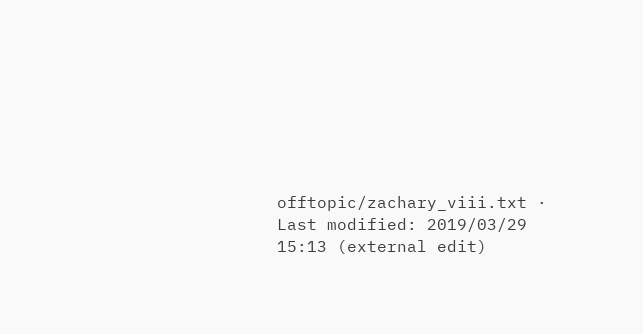offtopic/zachary_viii.txt · Last modified: 2019/03/29 15:13 (external edit)